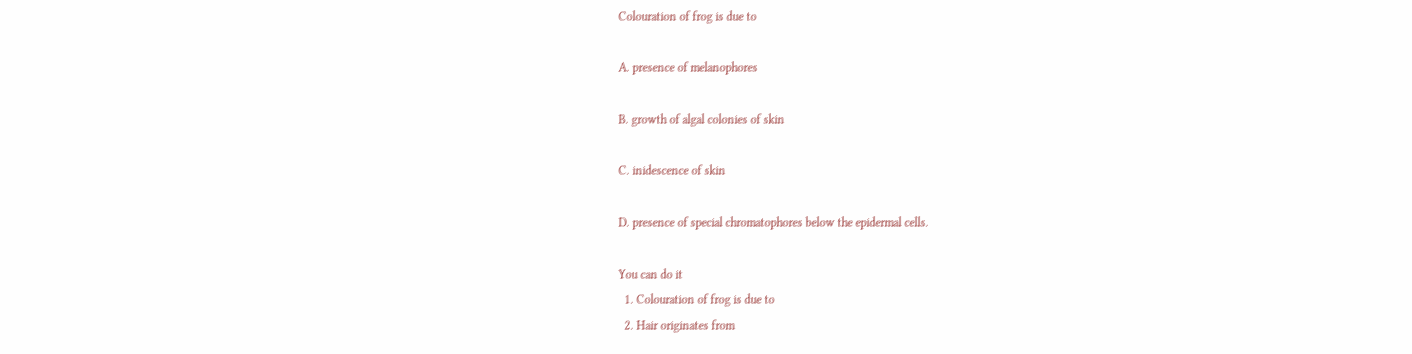Colouration of frog is due to

A. presence of melanophores

B. growth of algal colonies of skin

C. inidescence of skin

D. presence of special chromatophores below the epidermal cells.

You can do it
  1. Colouration of frog is due to
  2. Hair originates from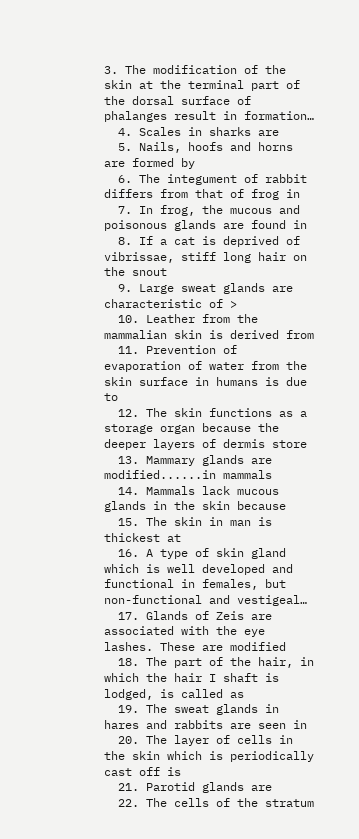3. The modification of the skin at the terminal part of the dorsal surface of phalanges result in formation…
  4. Scales in sharks are
  5. Nails, hoofs and horns are formed by
  6. The integument of rabbit differs from that of frog in
  7. In frog, the mucous and poisonous glands are found in
  8. If a cat is deprived of vibrissae, stiff long hair on the snout
  9. Large sweat glands are characteristic of >
  10. Leather from the mammalian skin is derived from
  11. Prevention of evaporation of water from the skin surface in humans is due to
  12. The skin functions as a storage organ because the deeper layers of dermis store
  13. Mammary glands are modified......in mammals
  14. Mammals lack mucous glands in the skin because
  15. The skin in man is thickest at
  16. A type of skin gland which is well developed and functional in females, but non-functional and vestigeal…
  17. Glands of Zeis are associated with the eye lashes. These are modified
  18. The part of the hair, in which the hair I shaft is lodged, is called as
  19. The sweat glands in hares and rabbits are seen in
  20. The layer of cells in the skin which is periodically cast off is
  21. Parotid glands are
  22. The cells of the stratum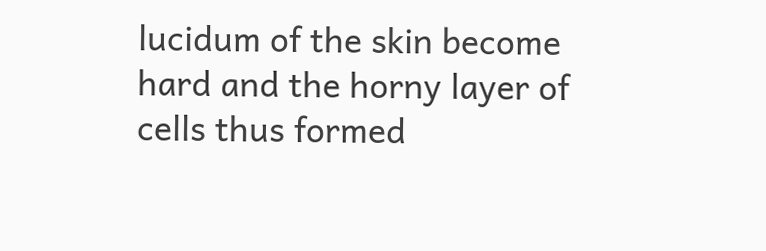lucidum of the skin become hard and the horny layer of cells thus formed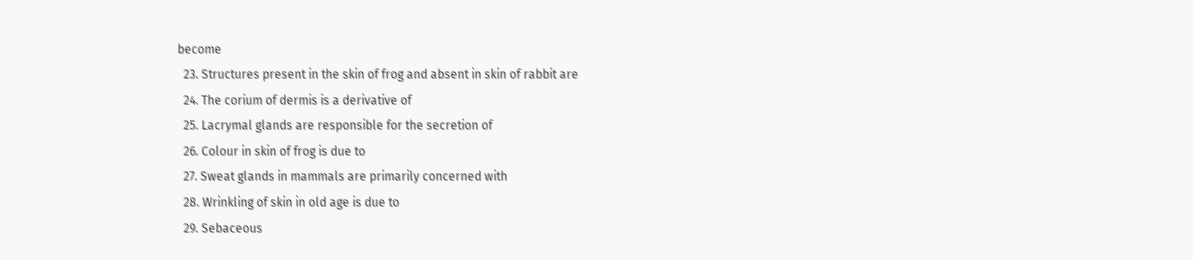become
  23. Structures present in the skin of frog and absent in skin of rabbit are
  24. The corium of dermis is a derivative of
  25. Lacrymal glands are responsible for the secretion of
  26. Colour in skin of frog is due to
  27. Sweat glands in mammals are primarily concerned with
  28. Wrinkling of skin in old age is due to
  29. Sebaceous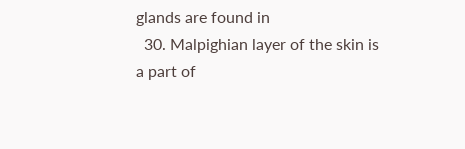glands are found in
  30. Malpighian layer of the skin is a part of